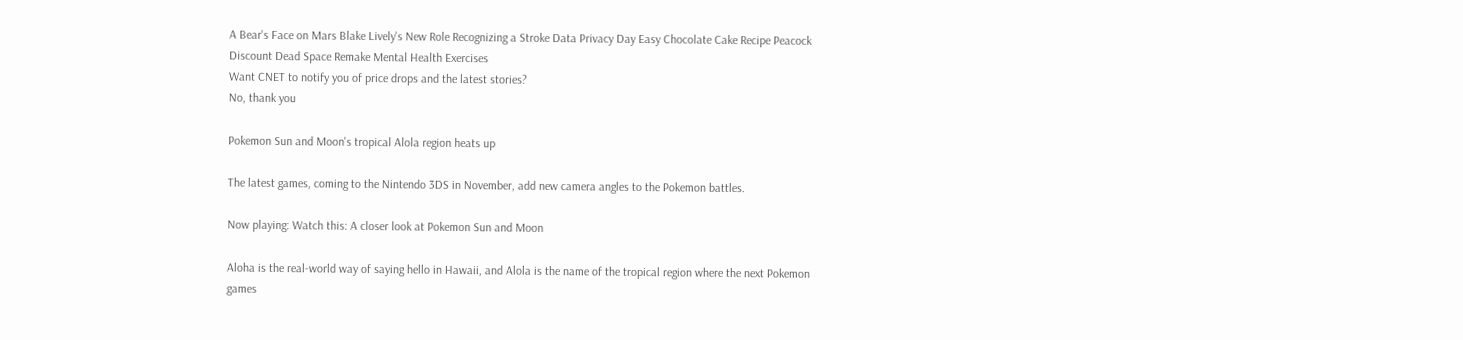A Bear's Face on Mars Blake Lively's New Role Recognizing a Stroke Data Privacy Day Easy Chocolate Cake Recipe Peacock Discount Dead Space Remake Mental Health Exercises
Want CNET to notify you of price drops and the latest stories?
No, thank you

Pokemon Sun and Moon's tropical Alola region heats up

The latest games, coming to the Nintendo 3DS in November, add new camera angles to the Pokemon battles.

Now playing: Watch this: A closer look at Pokemon Sun and Moon

Aloha is the real-world way of saying hello in Hawaii, and Alola is the name of the tropical region where the next Pokemon games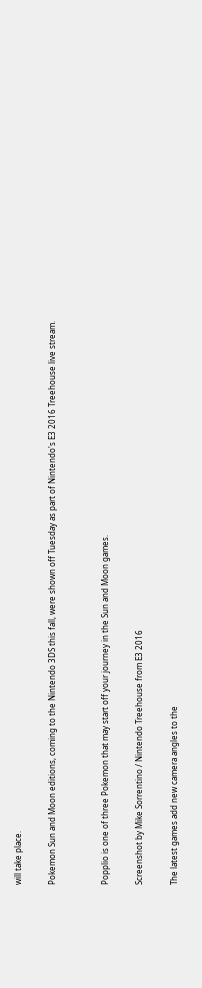will take place.

Pokemon Sun and Moon editions, coming to the Nintendo 3DS this fall, were shown off Tuesday as part of Nintendo's E3 2016 Treehouse live stream.


Popplio is one of three Pokemon that may start off your journey in the Sun and Moon games.

Screenshot by Mike Sorrentino / Nintendo Treehouse from E3 2016

The latest games add new camera angles to the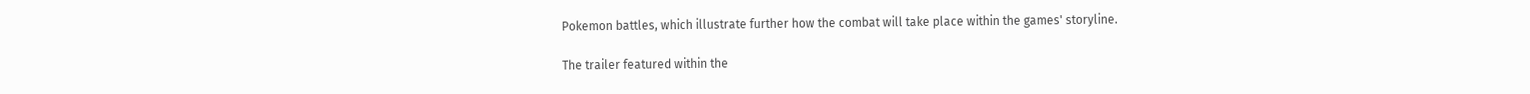Pokemon battles, which illustrate further how the combat will take place within the games' storyline.

The trailer featured within the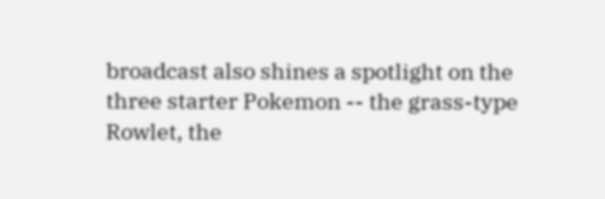broadcast also shines a spotlight on the three starter Pokemon -- the grass-type Rowlet, the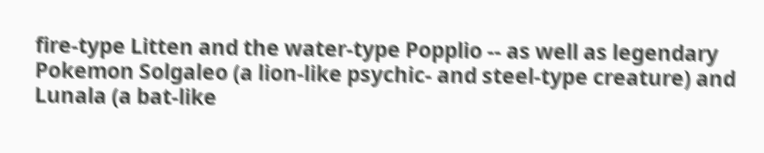fire-type Litten and the water-type Popplio -- as well as legendary Pokemon Solgaleo (a lion-like psychic- and steel-type creature) and Lunala (a bat-like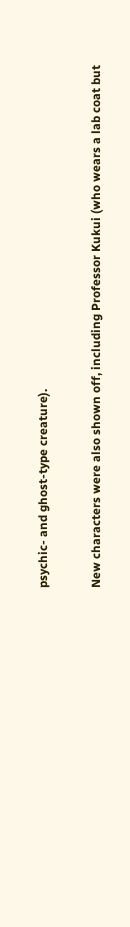psychic- and ghost-type creature).

New characters were also shown off, including Professor Kukui (who wears a lab coat but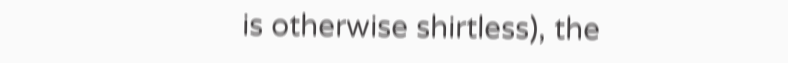is otherwise shirtless), the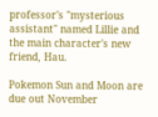professor's "mysterious assistant" named Lillie and the main character's new friend, Hau.

Pokemon Sun and Moon are due out November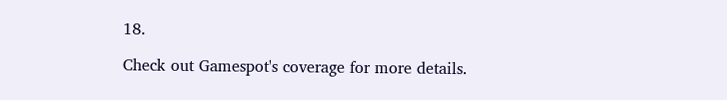18.

Check out Gamespot's coverage for more details.